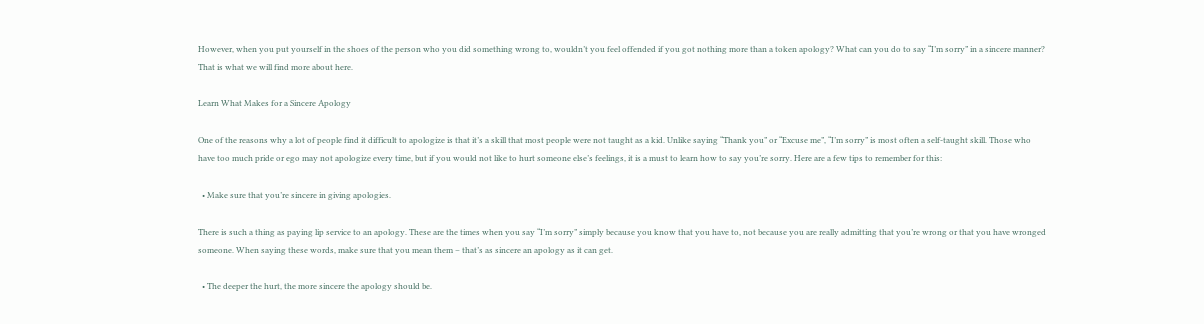However, when you put yourself in the shoes of the person who you did something wrong to, wouldn’t you feel offended if you got nothing more than a token apology? What can you do to say “I’m sorry” in a sincere manner? That is what we will find more about here.

Learn What Makes for a Sincere Apology

One of the reasons why a lot of people find it difficult to apologize is that it’s a skill that most people were not taught as a kid. Unlike saying “Thank you” or “Excuse me”, “I’m sorry” is most often a self-taught skill. Those who have too much pride or ego may not apologize every time, but if you would not like to hurt someone else’s feelings, it is a must to learn how to say you’re sorry. Here are a few tips to remember for this:

  • Make sure that you’re sincere in giving apologies.

There is such a thing as paying lip service to an apology. These are the times when you say “I’m sorry” simply because you know that you have to, not because you are really admitting that you’re wrong or that you have wronged someone. When saying these words, make sure that you mean them – that’s as sincere an apology as it can get.

  • The deeper the hurt, the more sincere the apology should be.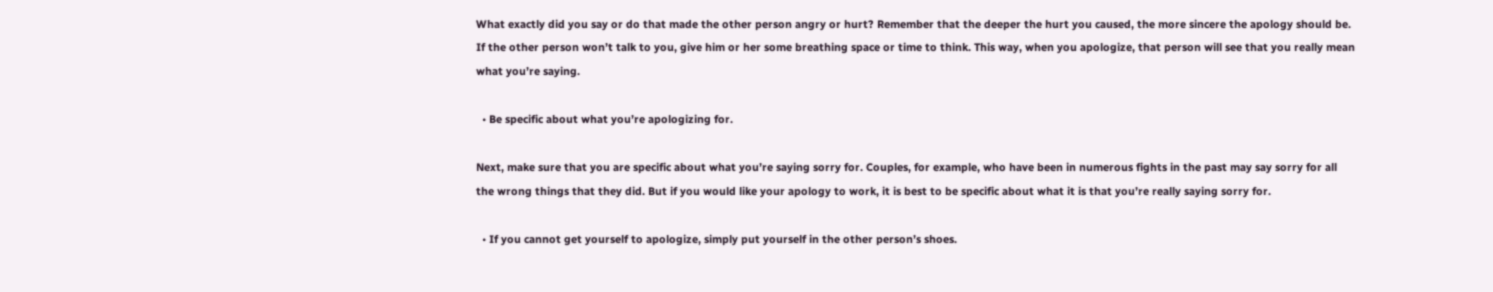What exactly did you say or do that made the other person angry or hurt? Remember that the deeper the hurt you caused, the more sincere the apology should be. If the other person won’t talk to you, give him or her some breathing space or time to think. This way, when you apologize, that person will see that you really mean what you’re saying.

  • Be specific about what you’re apologizing for.

Next, make sure that you are specific about what you’re saying sorry for. Couples, for example, who have been in numerous fights in the past may say sorry for all the wrong things that they did. But if you would like your apology to work, it is best to be specific about what it is that you’re really saying sorry for.

  • If you cannot get yourself to apologize, simply put yourself in the other person’s shoes.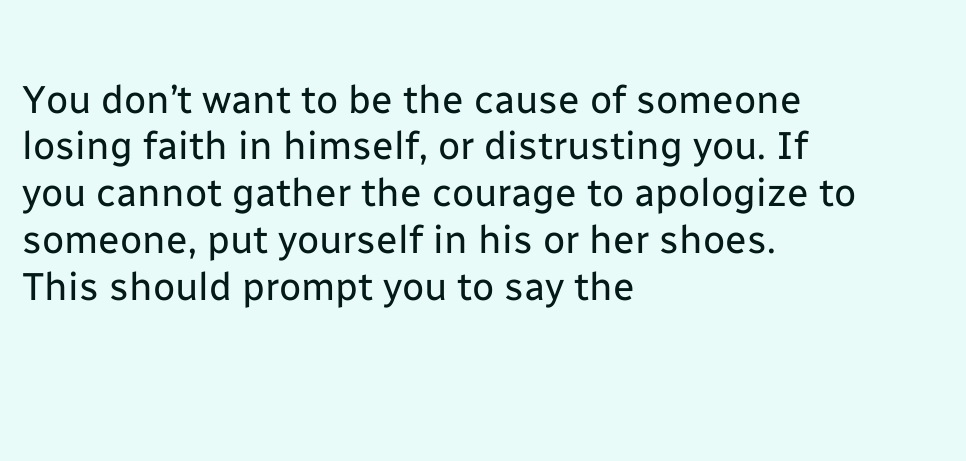You don’t want to be the cause of someone losing faith in himself, or distrusting you. If you cannot gather the courage to apologize to someone, put yourself in his or her shoes. This should prompt you to say the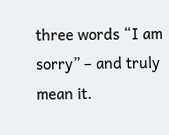three words “I am sorry” – and truly mean it.